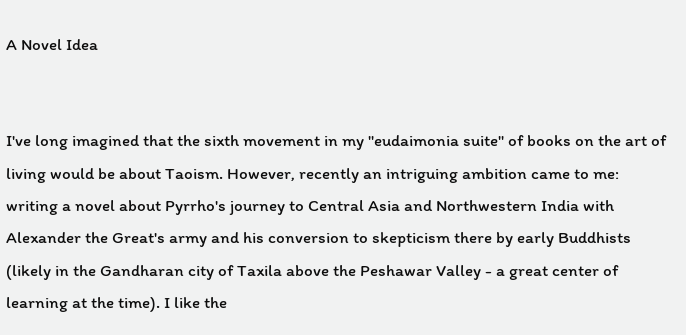A Novel Idea


I've long imagined that the sixth movement in my "eudaimonia suite" of books on the art of living would be about Taoism. However, recently an intriguing ambition came to me: writing a novel about Pyrrho's journey to Central Asia and Northwestern India with Alexander the Great's army and his conversion to skepticism there by early Buddhists (likely in the Gandharan city of Taxila above the Peshawar Valley - a great center of learning at the time). I like the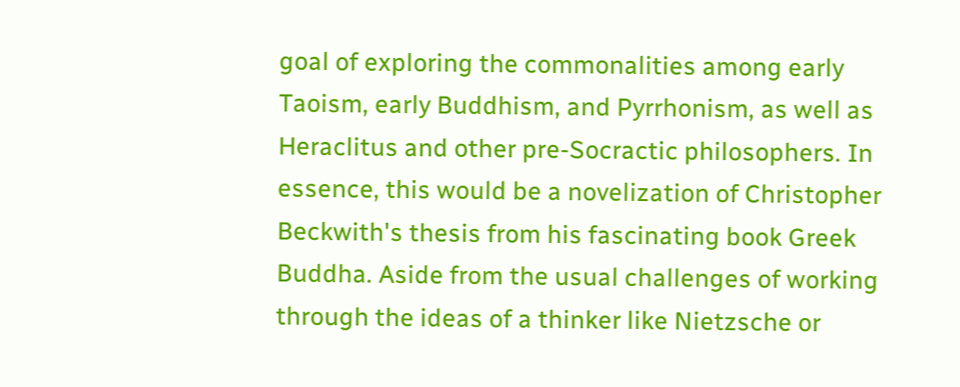goal of exploring the commonalities among early Taoism, early Buddhism, and Pyrrhonism, as well as Heraclitus and other pre-Socractic philosophers. In essence, this would be a novelization of Christopher Beckwith's thesis from his fascinating book Greek Buddha. Aside from the usual challenges of working through the ideas of a thinker like Nietzsche or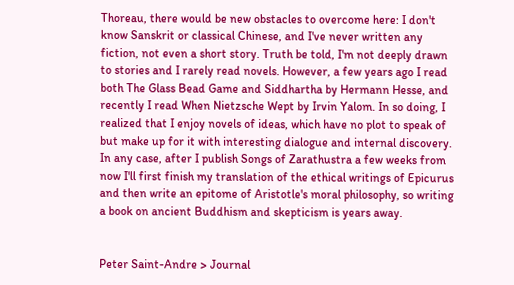Thoreau, there would be new obstacles to overcome here: I don't know Sanskrit or classical Chinese, and I've never written any fiction, not even a short story. Truth be told, I'm not deeply drawn to stories and I rarely read novels. However, a few years ago I read both The Glass Bead Game and Siddhartha by Hermann Hesse, and recently I read When Nietzsche Wept by Irvin Yalom. In so doing, I realized that I enjoy novels of ideas, which have no plot to speak of but make up for it with interesting dialogue and internal discovery. In any case, after I publish Songs of Zarathustra a few weeks from now I'll first finish my translation of the ethical writings of Epicurus and then write an epitome of Aristotle's moral philosophy, so writing a book on ancient Buddhism and skepticism is years away.


Peter Saint-Andre > Journal